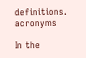definitions. acronyms

In the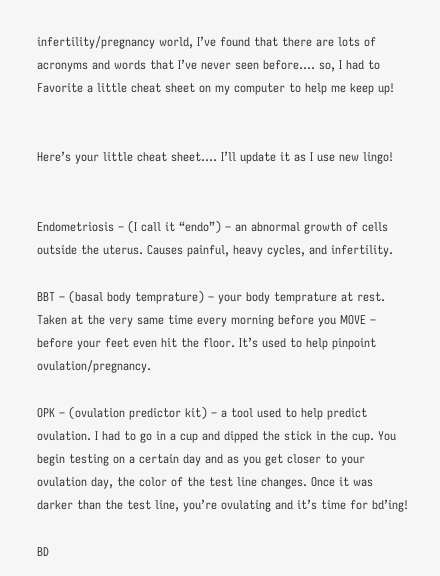infertility/pregnancy world, I’ve found that there are lots of acronyms and words that I’ve never seen before…. so, I had to Favorite a little cheat sheet on my computer to help me keep up!


Here’s your little cheat sheet…. I’ll update it as I use new lingo!


Endometriosis – (I call it “endo”) – an abnormal growth of cells outside the uterus. Causes painful, heavy cycles, and infertility.

BBT – (basal body temprature) – your body temprature at rest. Taken at the very same time every morning before you MOVE – before your feet even hit the floor. It’s used to help pinpoint ovulation/pregnancy.

OPK – (ovulation predictor kit) – a tool used to help predict ovulation. I had to go in a cup and dipped the stick in the cup. You begin testing on a certain day and as you get closer to your ovulation day, the color of the test line changes. Once it was darker than the test line, you’re ovulating and it’s time for bd’ing!

BD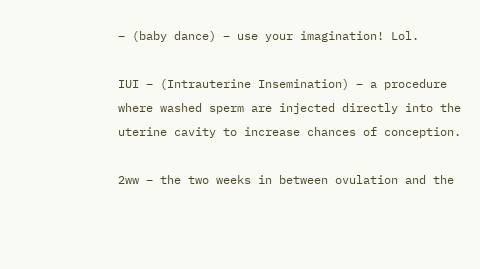– (baby dance) – use your imagination! Lol.

IUI – (Intrauterine Insemination) – a procedure where washed sperm are injected directly into the uterine cavity to increase chances of conception.

2ww – the two weeks in between ovulation and the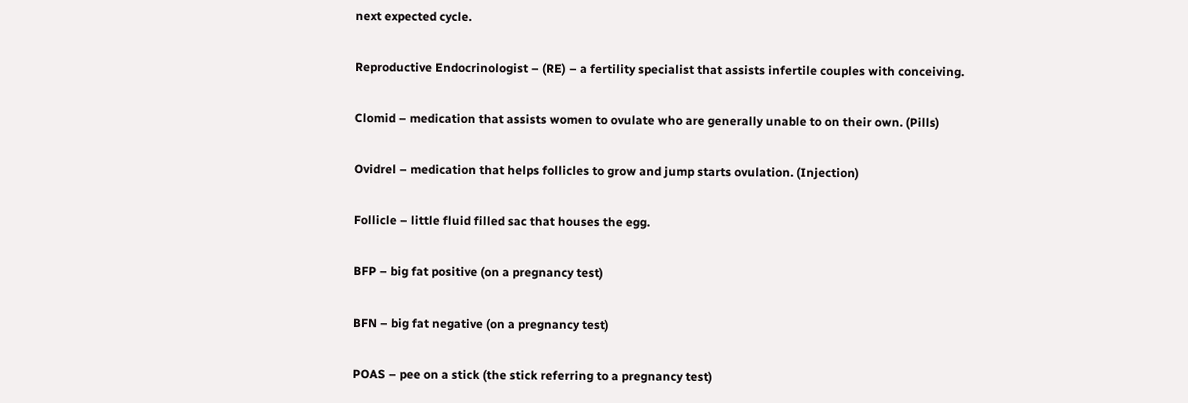next expected cycle.

Reproductive Endocrinologist – (RE) – a fertility specialist that assists infertile couples with conceiving.

Clomid – medication that assists women to ovulate who are generally unable to on their own. (Pills)

Ovidrel – medication that helps follicles to grow and jump starts ovulation. (Injection)

Follicle – little fluid filled sac that houses the egg.

BFP – big fat positive (on a pregnancy test)

BFN – big fat negative (on a pregnancy test)

POAS – pee on a stick (the stick referring to a pregnancy test)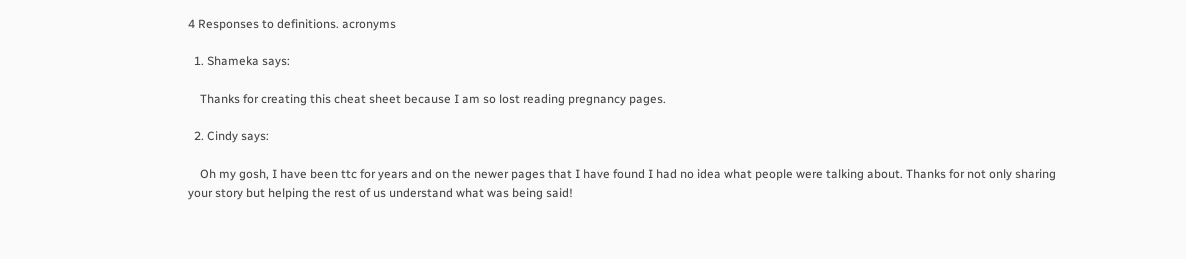4 Responses to definitions. acronyms

  1. Shameka says:

    Thanks for creating this cheat sheet because I am so lost reading pregnancy pages.

  2. Cindy says:

    Oh my gosh, I have been ttc for years and on the newer pages that I have found I had no idea what people were talking about. Thanks for not only sharing your story but helping the rest of us understand what was being said!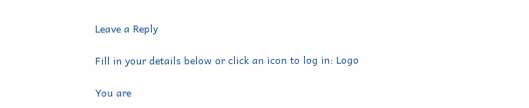Leave a Reply

Fill in your details below or click an icon to log in: Logo

You are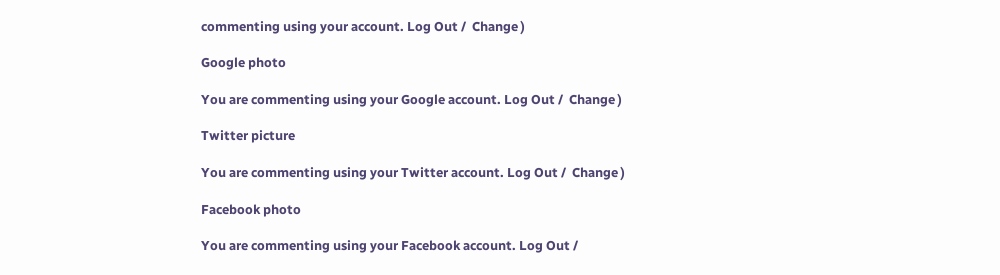commenting using your account. Log Out /  Change )

Google photo

You are commenting using your Google account. Log Out /  Change )

Twitter picture

You are commenting using your Twitter account. Log Out /  Change )

Facebook photo

You are commenting using your Facebook account. Log Out /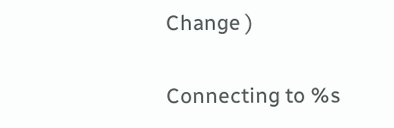Change )

Connecting to %s